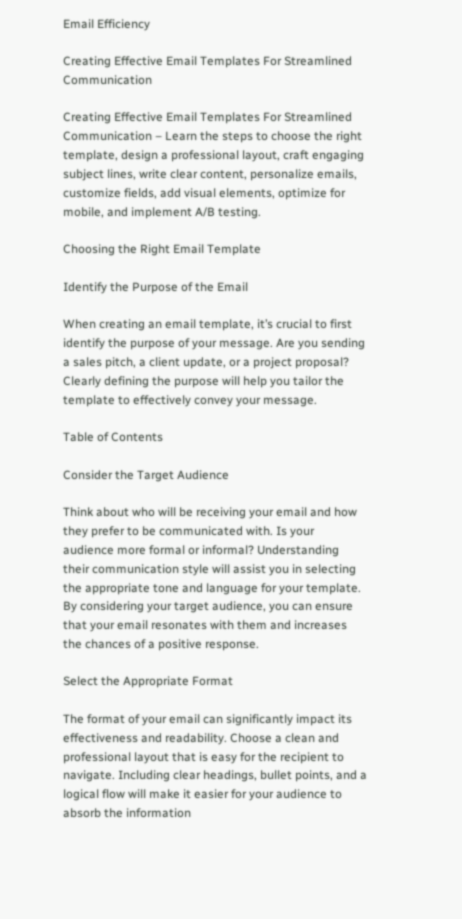Email Efficiency

Creating Effective Email Templates For Streamlined Communication

Creating Effective Email Templates For Streamlined Communication – Learn the steps to choose the right template, design a professional layout, craft engaging subject lines, write clear content, personalize emails, customize fields, add visual elements, optimize for mobile, and implement A/B testing.

Choosing the Right Email Template

Identify the Purpose of the Email

When creating an email template, it’s crucial to first identify the purpose of your message. Are you sending a sales pitch, a client update, or a project proposal? Clearly defining the purpose will help you tailor the template to effectively convey your message.

Table of Contents

Consider the Target Audience

Think about who will be receiving your email and how they prefer to be communicated with. Is your audience more formal or informal? Understanding their communication style will assist you in selecting the appropriate tone and language for your template. By considering your target audience, you can ensure that your email resonates with them and increases the chances of a positive response.

Select the Appropriate Format

The format of your email can significantly impact its effectiveness and readability. Choose a clean and professional layout that is easy for the recipient to navigate. Including clear headings, bullet points, and a logical flow will make it easier for your audience to absorb the information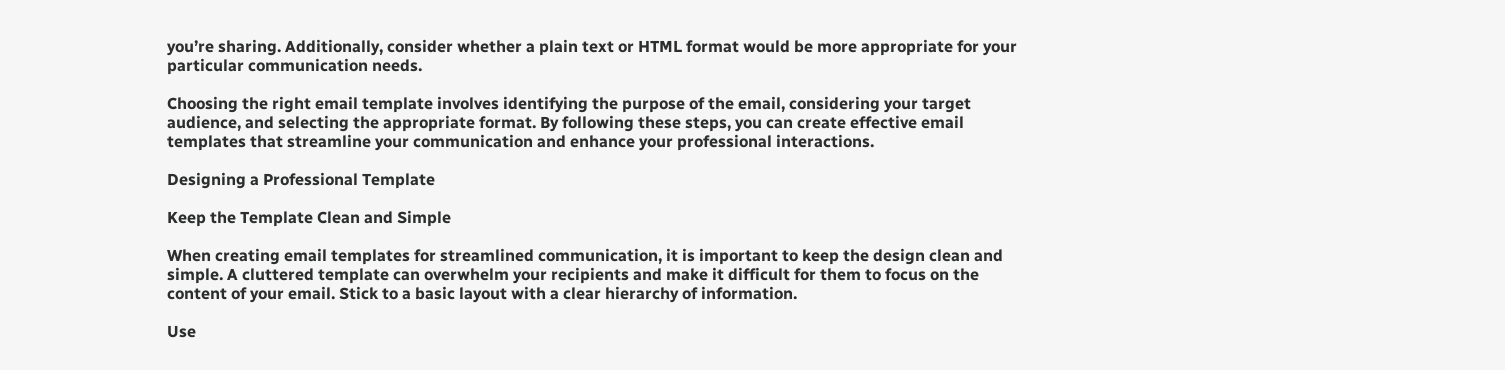you’re sharing. Additionally, consider whether a plain text or HTML format would be more appropriate for your particular communication needs.

Choosing the right email template involves identifying the purpose of the email, considering your target audience, and selecting the appropriate format. By following these steps, you can create effective email templates that streamline your communication and enhance your professional interactions.

Designing a Professional Template

Keep the Template Clean and Simple

When creating email templates for streamlined communication, it is important to keep the design clean and simple. A cluttered template can overwhelm your recipients and make it difficult for them to focus on the content of your email. Stick to a basic layout with a clear hierarchy of information.

Use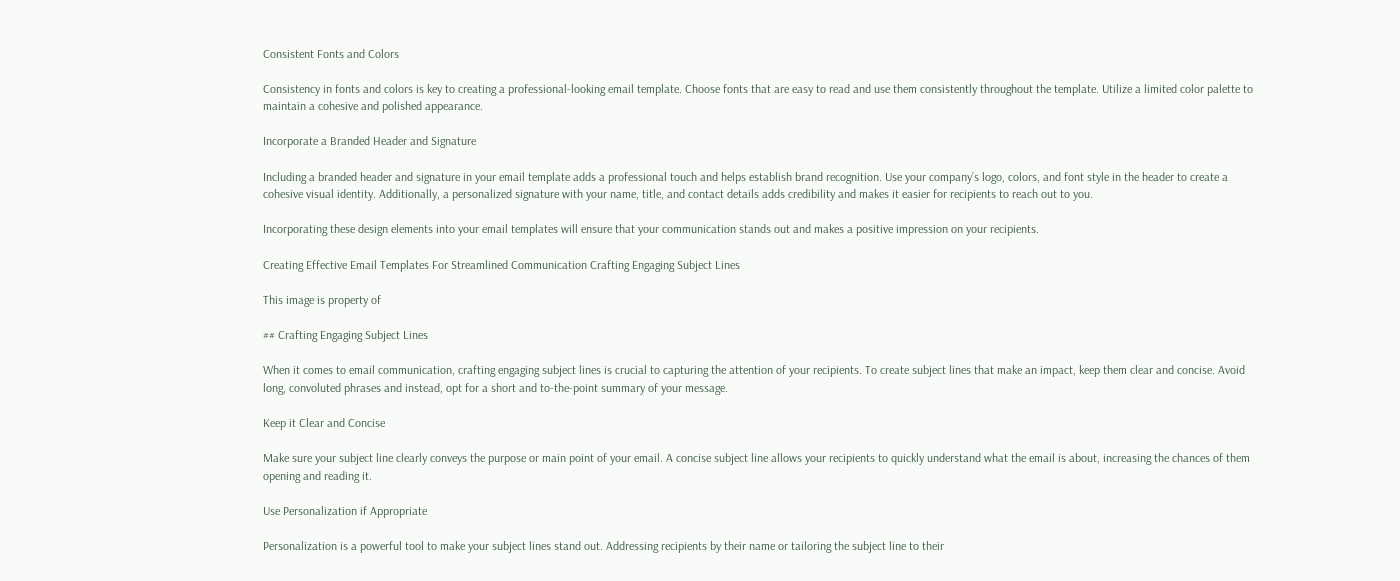Consistent Fonts and Colors

Consistency in fonts and colors is key to creating a professional-looking email template. Choose fonts that are easy to read and use them consistently throughout the template. Utilize a limited color palette to maintain a cohesive and polished appearance.

Incorporate a Branded Header and Signature

Including a branded header and signature in your email template adds a professional touch and helps establish brand recognition. Use your company’s logo, colors, and font style in the header to create a cohesive visual identity. Additionally, a personalized signature with your name, title, and contact details adds credibility and makes it easier for recipients to reach out to you.

Incorporating these design elements into your email templates will ensure that your communication stands out and makes a positive impression on your recipients.

Creating Effective Email Templates For Streamlined Communication Crafting Engaging Subject Lines

This image is property of

## Crafting Engaging Subject Lines

When it comes to email communication, crafting engaging subject lines is crucial to capturing the attention of your recipients. To create subject lines that make an impact, keep them clear and concise. Avoid long, convoluted phrases and instead, opt for a short and to-the-point summary of your message.

Keep it Clear and Concise

Make sure your subject line clearly conveys the purpose or main point of your email. A concise subject line allows your recipients to quickly understand what the email is about, increasing the chances of them opening and reading it.

Use Personalization if Appropriate

Personalization is a powerful tool to make your subject lines stand out. Addressing recipients by their name or tailoring the subject line to their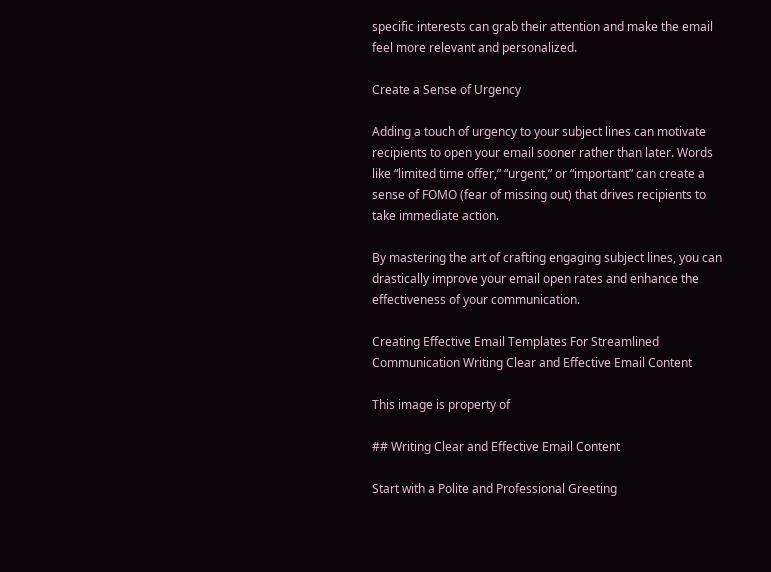specific interests can grab their attention and make the email feel more relevant and personalized.

Create a Sense of Urgency

Adding a touch of urgency to your subject lines can motivate recipients to open your email sooner rather than later. Words like “limited time offer,” “urgent,” or “important” can create a sense of FOMO (fear of missing out) that drives recipients to take immediate action.

By mastering the art of crafting engaging subject lines, you can drastically improve your email open rates and enhance the effectiveness of your communication.

Creating Effective Email Templates For Streamlined Communication Writing Clear and Effective Email Content

This image is property of

## Writing Clear and Effective Email Content

Start with a Polite and Professional Greeting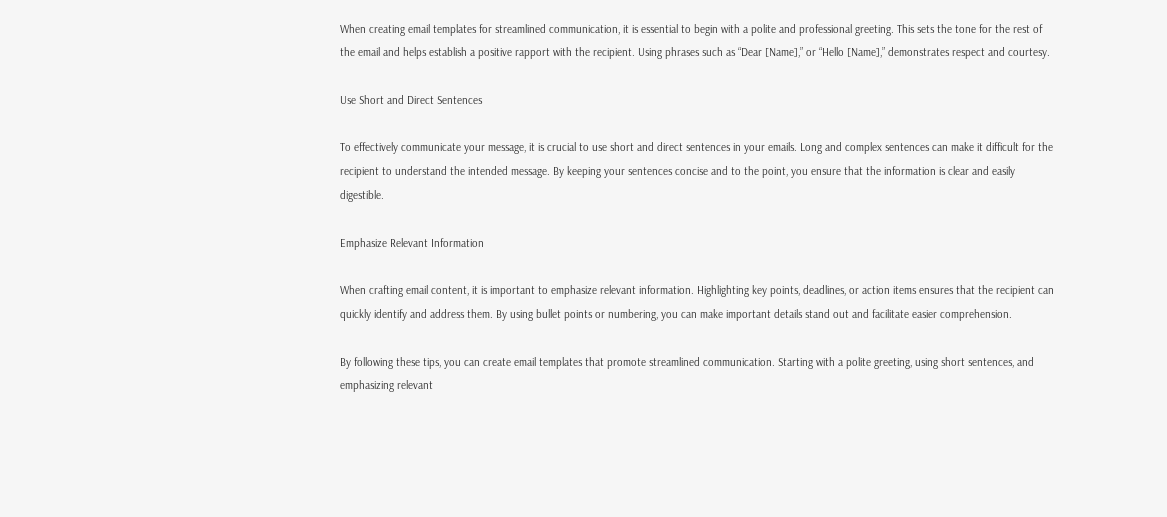When creating email templates for streamlined communication, it is essential to begin with a polite and professional greeting. This sets the tone for the rest of the email and helps establish a positive rapport with the recipient. Using phrases such as “Dear [Name],” or “Hello [Name],” demonstrates respect and courtesy.

Use Short and Direct Sentences

To effectively communicate your message, it is crucial to use short and direct sentences in your emails. Long and complex sentences can make it difficult for the recipient to understand the intended message. By keeping your sentences concise and to the point, you ensure that the information is clear and easily digestible.

Emphasize Relevant Information

When crafting email content, it is important to emphasize relevant information. Highlighting key points, deadlines, or action items ensures that the recipient can quickly identify and address them. By using bullet points or numbering, you can make important details stand out and facilitate easier comprehension.

By following these tips, you can create email templates that promote streamlined communication. Starting with a polite greeting, using short sentences, and emphasizing relevant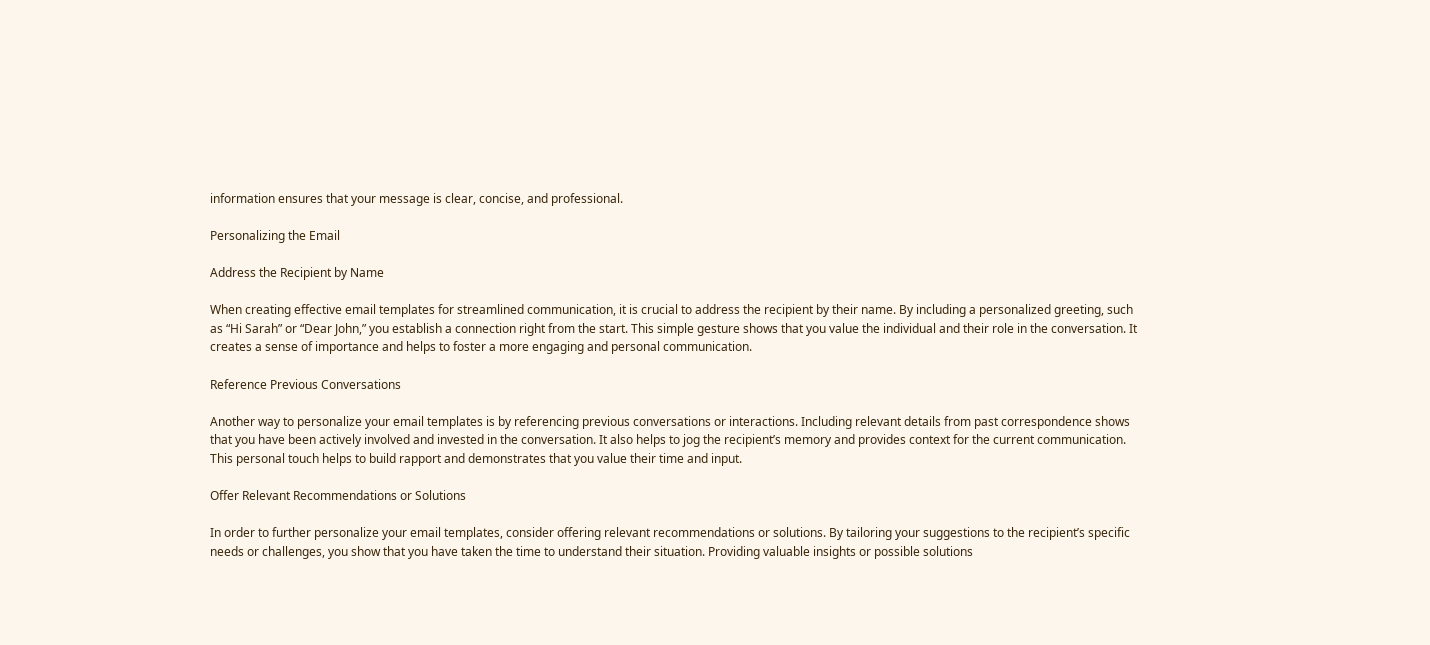information ensures that your message is clear, concise, and professional.

Personalizing the Email

Address the Recipient by Name

When creating effective email templates for streamlined communication, it is crucial to address the recipient by their name. By including a personalized greeting, such as “Hi Sarah” or “Dear John,” you establish a connection right from the start. This simple gesture shows that you value the individual and their role in the conversation. It creates a sense of importance and helps to foster a more engaging and personal communication.

Reference Previous Conversations

Another way to personalize your email templates is by referencing previous conversations or interactions. Including relevant details from past correspondence shows that you have been actively involved and invested in the conversation. It also helps to jog the recipient’s memory and provides context for the current communication. This personal touch helps to build rapport and demonstrates that you value their time and input.

Offer Relevant Recommendations or Solutions

In order to further personalize your email templates, consider offering relevant recommendations or solutions. By tailoring your suggestions to the recipient’s specific needs or challenges, you show that you have taken the time to understand their situation. Providing valuable insights or possible solutions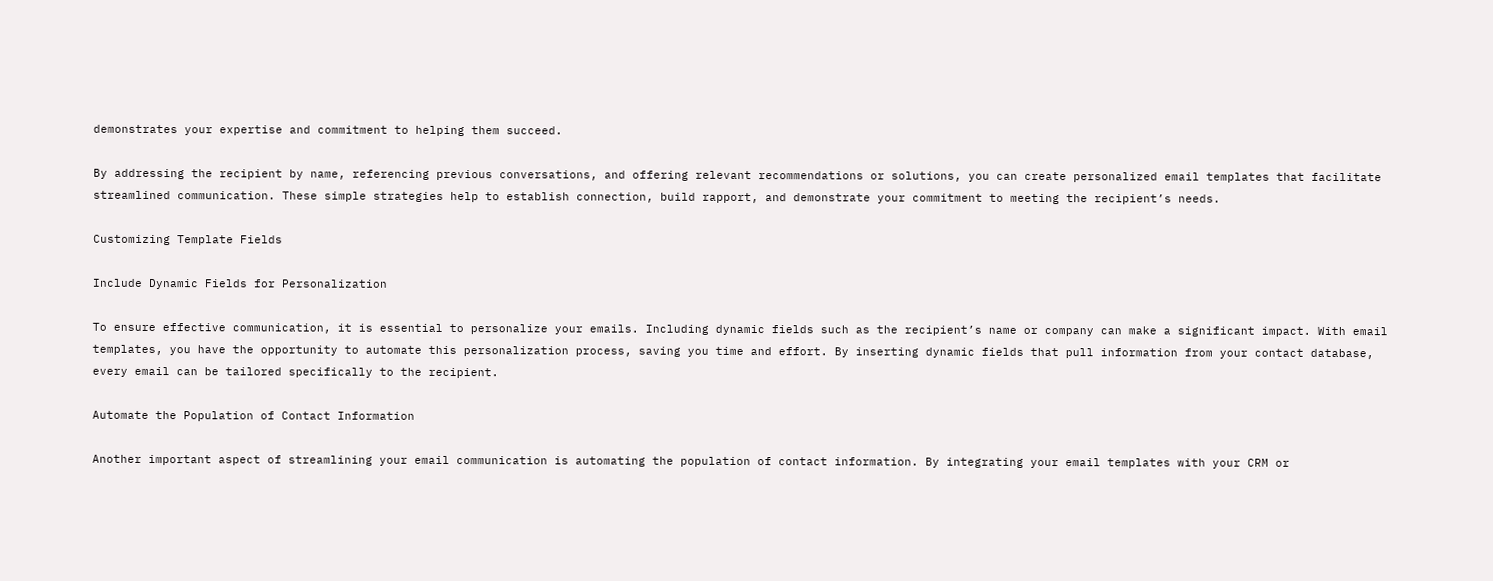demonstrates your expertise and commitment to helping them succeed.

By addressing the recipient by name, referencing previous conversations, and offering relevant recommendations or solutions, you can create personalized email templates that facilitate streamlined communication. These simple strategies help to establish connection, build rapport, and demonstrate your commitment to meeting the recipient’s needs.

Customizing Template Fields

Include Dynamic Fields for Personalization

To ensure effective communication, it is essential to personalize your emails. Including dynamic fields such as the recipient’s name or company can make a significant impact. With email templates, you have the opportunity to automate this personalization process, saving you time and effort. By inserting dynamic fields that pull information from your contact database, every email can be tailored specifically to the recipient.

Automate the Population of Contact Information

Another important aspect of streamlining your email communication is automating the population of contact information. By integrating your email templates with your CRM or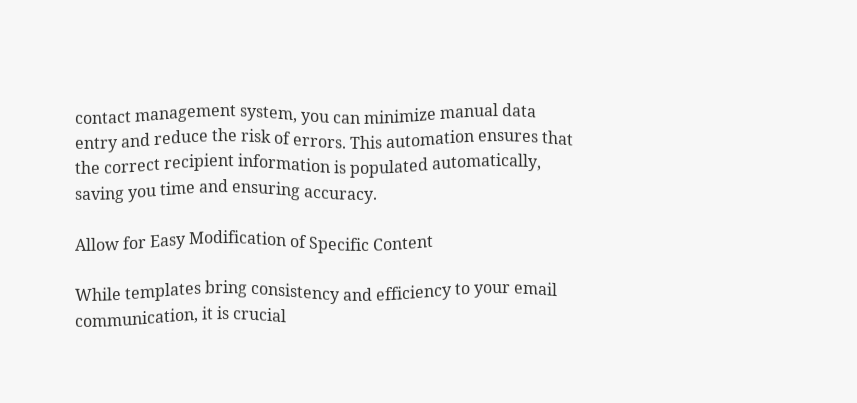contact management system, you can minimize manual data entry and reduce the risk of errors. This automation ensures that the correct recipient information is populated automatically, saving you time and ensuring accuracy.

Allow for Easy Modification of Specific Content

While templates bring consistency and efficiency to your email communication, it is crucial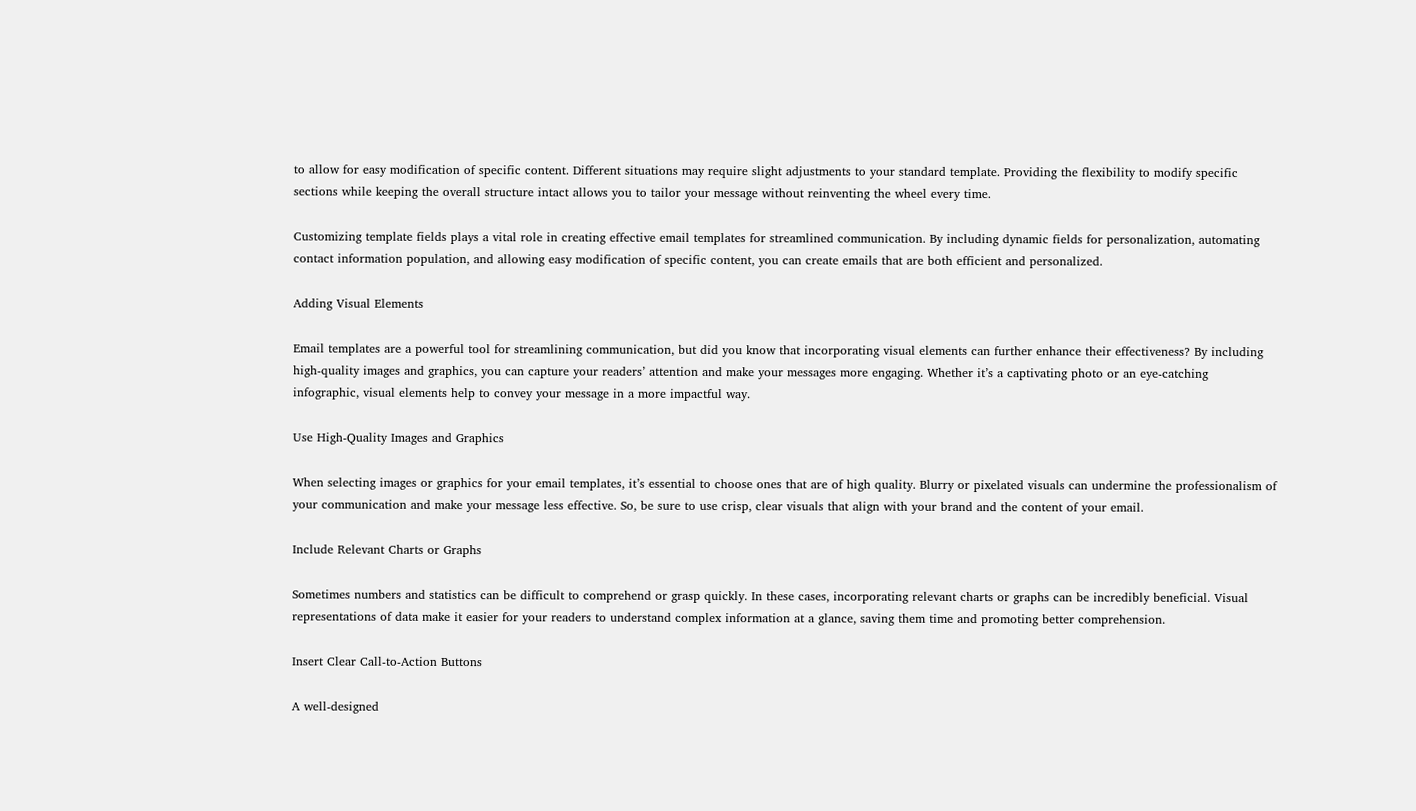to allow for easy modification of specific content. Different situations may require slight adjustments to your standard template. Providing the flexibility to modify specific sections while keeping the overall structure intact allows you to tailor your message without reinventing the wheel every time.

Customizing template fields plays a vital role in creating effective email templates for streamlined communication. By including dynamic fields for personalization, automating contact information population, and allowing easy modification of specific content, you can create emails that are both efficient and personalized.

Adding Visual Elements

Email templates are a powerful tool for streamlining communication, but did you know that incorporating visual elements can further enhance their effectiveness? By including high-quality images and graphics, you can capture your readers’ attention and make your messages more engaging. Whether it’s a captivating photo or an eye-catching infographic, visual elements help to convey your message in a more impactful way.

Use High-Quality Images and Graphics

When selecting images or graphics for your email templates, it’s essential to choose ones that are of high quality. Blurry or pixelated visuals can undermine the professionalism of your communication and make your message less effective. So, be sure to use crisp, clear visuals that align with your brand and the content of your email.

Include Relevant Charts or Graphs

Sometimes numbers and statistics can be difficult to comprehend or grasp quickly. In these cases, incorporating relevant charts or graphs can be incredibly beneficial. Visual representations of data make it easier for your readers to understand complex information at a glance, saving them time and promoting better comprehension.

Insert Clear Call-to-Action Buttons

A well-designed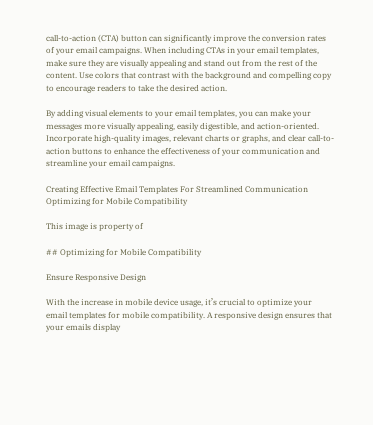call-to-action (CTA) button can significantly improve the conversion rates of your email campaigns. When including CTAs in your email templates, make sure they are visually appealing and stand out from the rest of the content. Use colors that contrast with the background and compelling copy to encourage readers to take the desired action.

By adding visual elements to your email templates, you can make your messages more visually appealing, easily digestible, and action-oriented. Incorporate high-quality images, relevant charts or graphs, and clear call-to-action buttons to enhance the effectiveness of your communication and streamline your email campaigns.

Creating Effective Email Templates For Streamlined Communication Optimizing for Mobile Compatibility

This image is property of

## Optimizing for Mobile Compatibility

Ensure Responsive Design

With the increase in mobile device usage, it’s crucial to optimize your email templates for mobile compatibility. A responsive design ensures that your emails display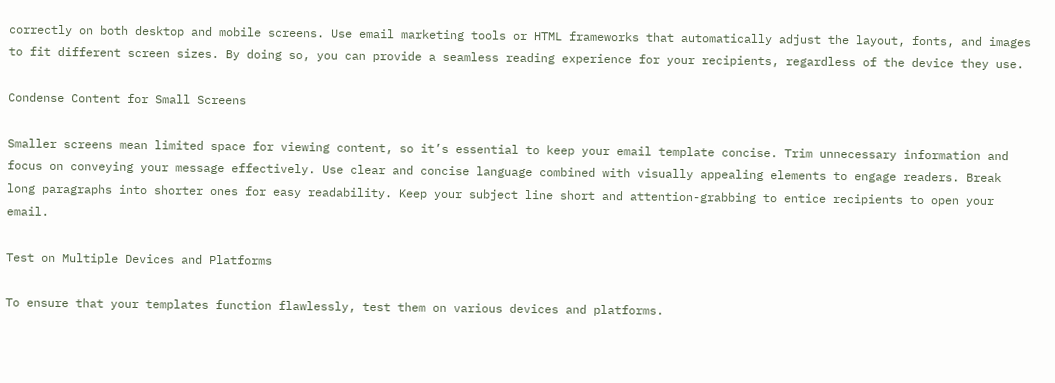correctly on both desktop and mobile screens. Use email marketing tools or HTML frameworks that automatically adjust the layout, fonts, and images to fit different screen sizes. By doing so, you can provide a seamless reading experience for your recipients, regardless of the device they use.

Condense Content for Small Screens

Smaller screens mean limited space for viewing content, so it’s essential to keep your email template concise. Trim unnecessary information and focus on conveying your message effectively. Use clear and concise language combined with visually appealing elements to engage readers. Break long paragraphs into shorter ones for easy readability. Keep your subject line short and attention-grabbing to entice recipients to open your email.

Test on Multiple Devices and Platforms

To ensure that your templates function flawlessly, test them on various devices and platforms.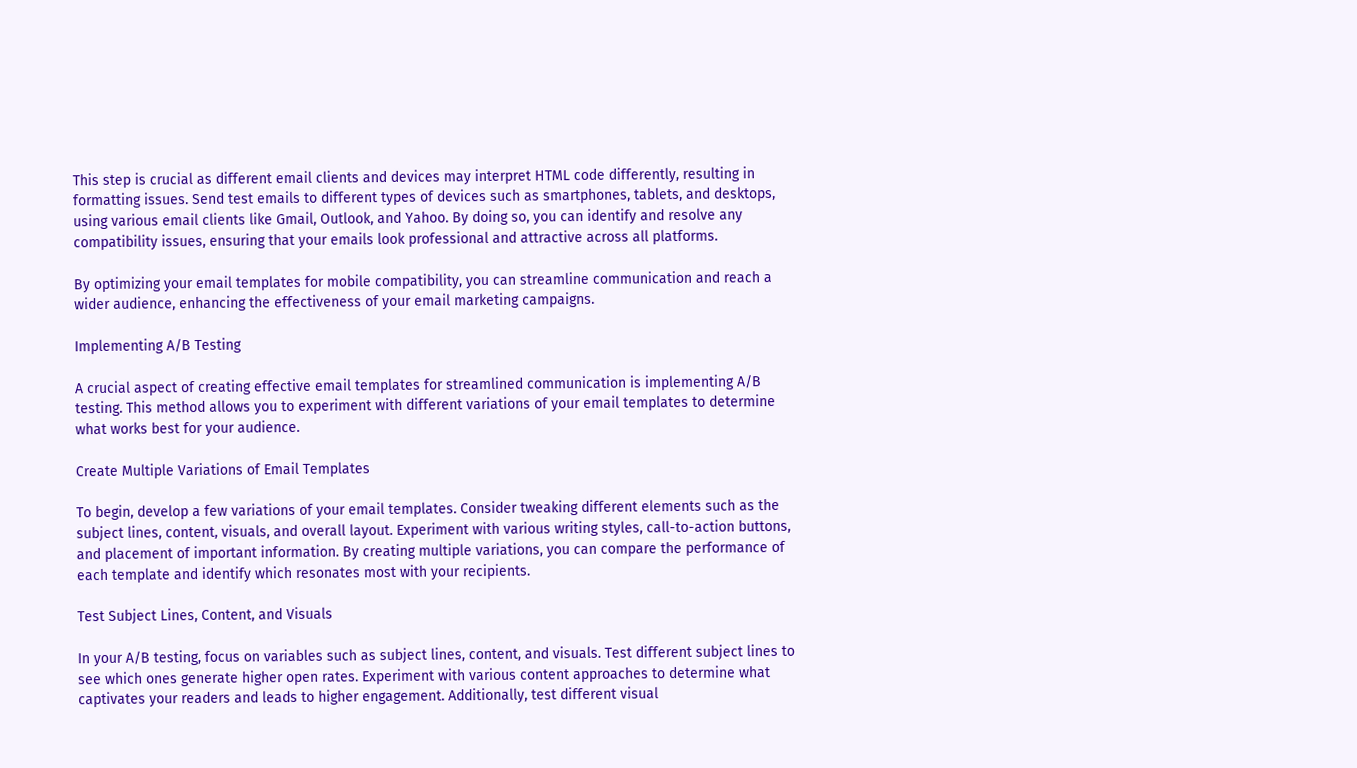This step is crucial as different email clients and devices may interpret HTML code differently, resulting in formatting issues. Send test emails to different types of devices such as smartphones, tablets, and desktops, using various email clients like Gmail, Outlook, and Yahoo. By doing so, you can identify and resolve any compatibility issues, ensuring that your emails look professional and attractive across all platforms.

By optimizing your email templates for mobile compatibility, you can streamline communication and reach a wider audience, enhancing the effectiveness of your email marketing campaigns.

Implementing A/B Testing

A crucial aspect of creating effective email templates for streamlined communication is implementing A/B testing. This method allows you to experiment with different variations of your email templates to determine what works best for your audience.

Create Multiple Variations of Email Templates

To begin, develop a few variations of your email templates. Consider tweaking different elements such as the subject lines, content, visuals, and overall layout. Experiment with various writing styles, call-to-action buttons, and placement of important information. By creating multiple variations, you can compare the performance of each template and identify which resonates most with your recipients.

Test Subject Lines, Content, and Visuals

In your A/B testing, focus on variables such as subject lines, content, and visuals. Test different subject lines to see which ones generate higher open rates. Experiment with various content approaches to determine what captivates your readers and leads to higher engagement. Additionally, test different visual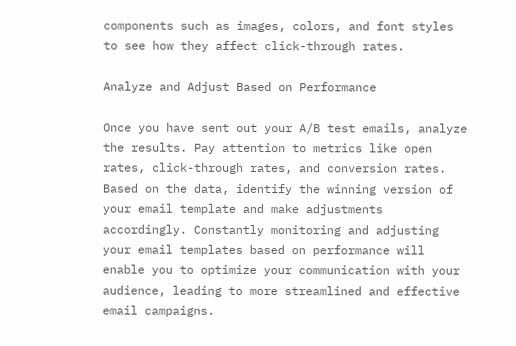components such as images, colors, and font styles to see how they affect click-through rates.

Analyze and Adjust Based on Performance

Once you have sent out your A/B test emails, analyze the results. Pay attention to metrics like open rates, click-through rates, and conversion rates. Based on the data, identify the winning version of your email template and make adjustments accordingly. Constantly monitoring and adjusting your email templates based on performance will enable you to optimize your communication with your audience, leading to more streamlined and effective email campaigns.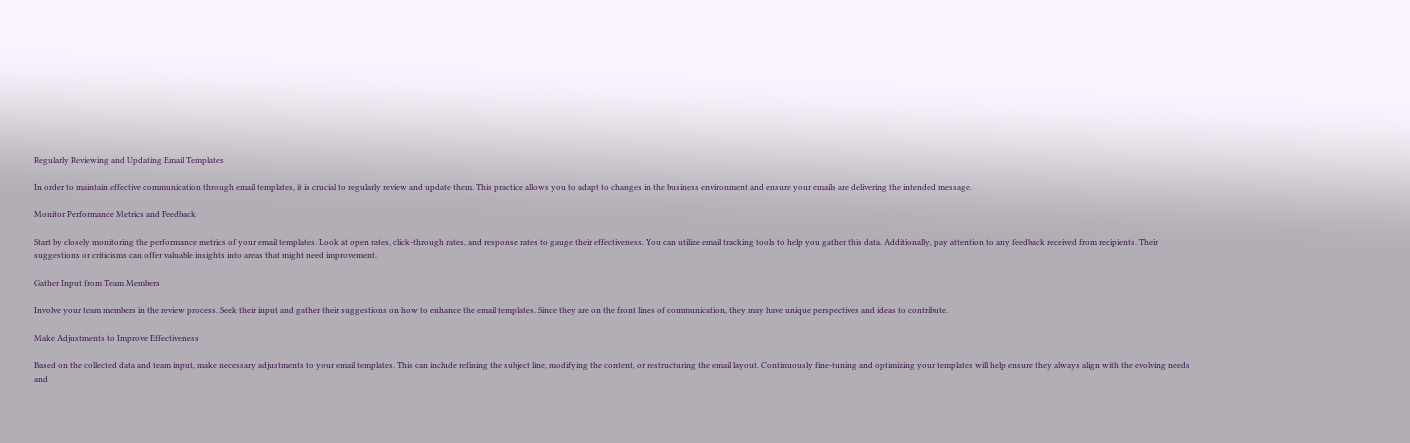Regularly Reviewing and Updating Email Templates

In order to maintain effective communication through email templates, it is crucial to regularly review and update them. This practice allows you to adapt to changes in the business environment and ensure your emails are delivering the intended message.

Monitor Performance Metrics and Feedback

Start by closely monitoring the performance metrics of your email templates. Look at open rates, click-through rates, and response rates to gauge their effectiveness. You can utilize email tracking tools to help you gather this data. Additionally, pay attention to any feedback received from recipients. Their suggestions or criticisms can offer valuable insights into areas that might need improvement.

Gather Input from Team Members

Involve your team members in the review process. Seek their input and gather their suggestions on how to enhance the email templates. Since they are on the front lines of communication, they may have unique perspectives and ideas to contribute.

Make Adjustments to Improve Effectiveness

Based on the collected data and team input, make necessary adjustments to your email templates. This can include refining the subject line, modifying the content, or restructuring the email layout. Continuously fine-tuning and optimizing your templates will help ensure they always align with the evolving needs and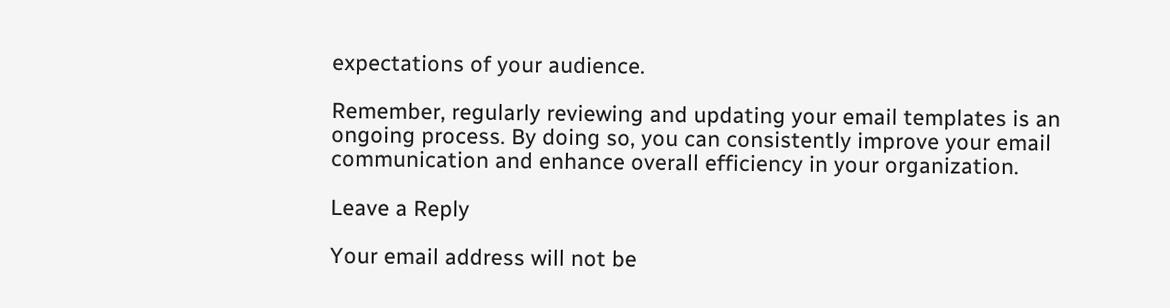expectations of your audience.

Remember, regularly reviewing and updating your email templates is an ongoing process. By doing so, you can consistently improve your email communication and enhance overall efficiency in your organization.

Leave a Reply

Your email address will not be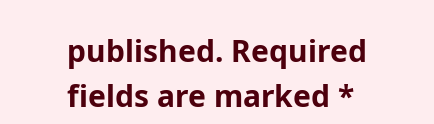published. Required fields are marked *